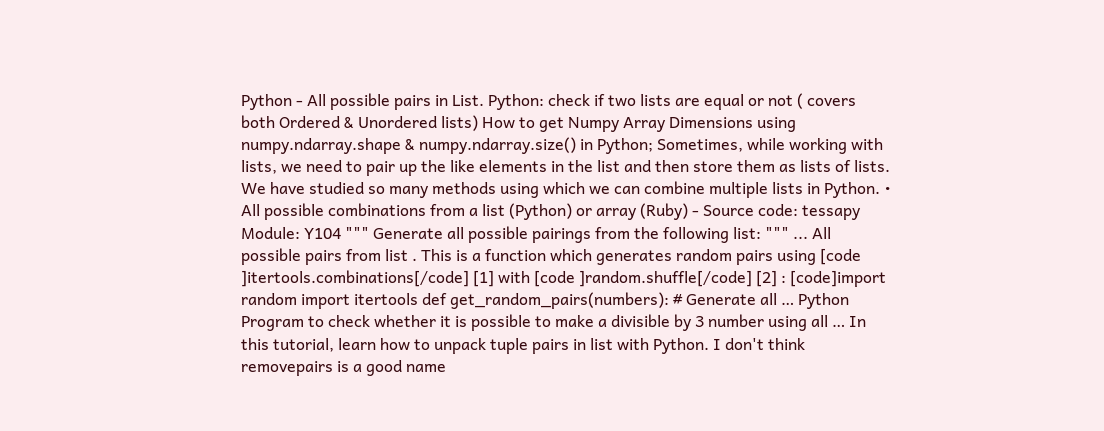Python - All possible pairs in List. Python: check if two lists are equal or not ( covers both Ordered & Unordered lists) How to get Numpy Array Dimensions using numpy.ndarray.shape & numpy.ndarray.size() in Python; Sometimes, while working with lists, we need to pair up the like elements in the list and then store them as lists of lists. We have studied so many methods using which we can combine multiple lists in Python. • All possible combinations from a list (Python) or array (Ruby) - Source code: tessapy Module: Y104 """ Generate all possible pairings from the following list: """ ... All possible pairs from list . This is a function which generates random pairs using [code ]itertools.combinations[/code] [1] with [code ]random.shuffle[/code] [2] : [code]import random import itertools def get_random_pairs(numbers): # Generate all … Python Program to check whether it is possible to make a divisible by 3 number using all … In this tutorial, learn how to unpack tuple pairs in list with Python. I don't think removepairs is a good name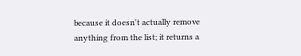because it doesn't actually remove anything from the list; it returns a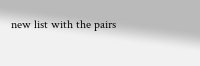new list with the pairs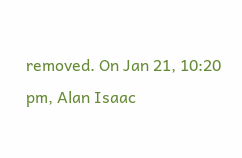removed. On Jan 21, 10:20 pm, Alan Isaac